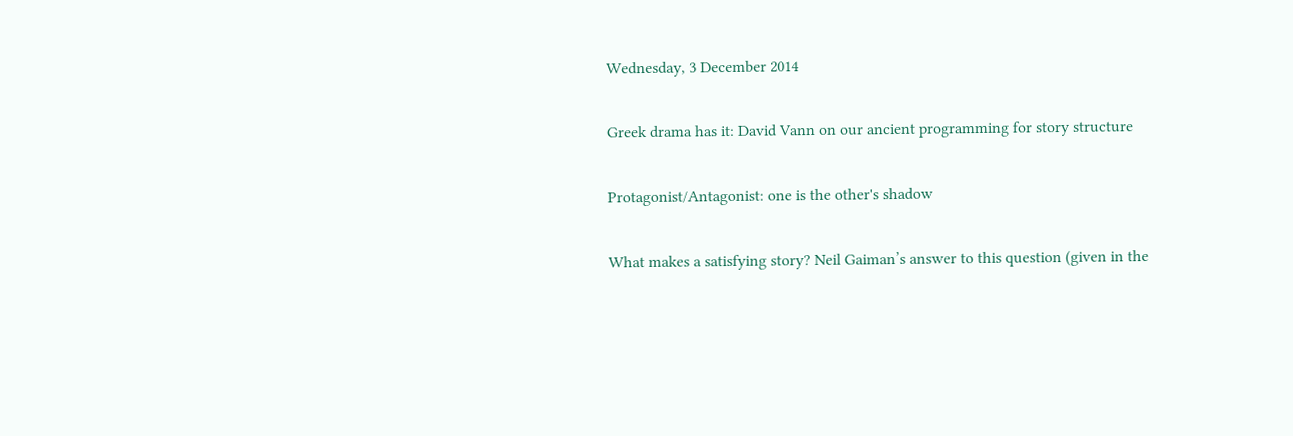Wednesday, 3 December 2014

Greek drama has it: David Vann on our ancient programming for story structure

Protagonist/Antagonist: one is the other's shadow

What makes a satisfying story? Neil Gaiman’s answer to this question (given in the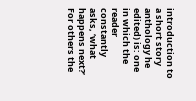introduction to a short story anthology he edited) is: one in which the reader constantly asks, ‘what happens next?’ For others the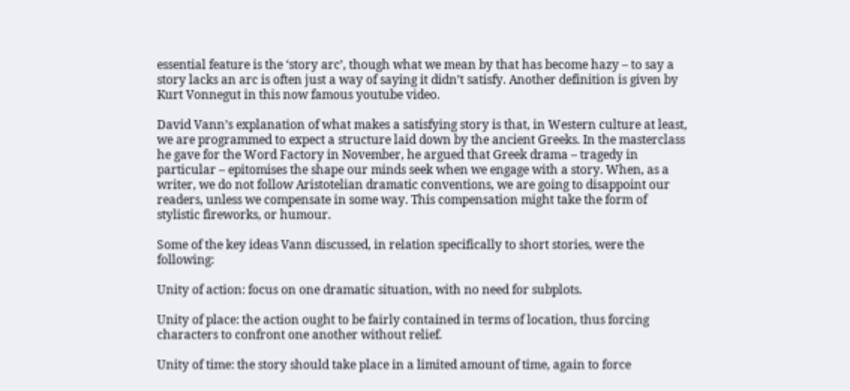essential feature is the ‘story arc’, though what we mean by that has become hazy – to say a story lacks an arc is often just a way of saying it didn’t satisfy. Another definition is given by Kurt Vonnegut in this now famous youtube video.

David Vann’s explanation of what makes a satisfying story is that, in Western culture at least, we are programmed to expect a structure laid down by the ancient Greeks. In the masterclass he gave for the Word Factory in November, he argued that Greek drama – tragedy in particular – epitomises the shape our minds seek when we engage with a story. When, as a writer, we do not follow Aristotelian dramatic conventions, we are going to disappoint our readers, unless we compensate in some way. This compensation might take the form of stylistic fireworks, or humour.

Some of the key ideas Vann discussed, in relation specifically to short stories, were the following:

Unity of action: focus on one dramatic situation, with no need for subplots.

Unity of place: the action ought to be fairly contained in terms of location, thus forcing characters to confront one another without relief.

Unity of time: the story should take place in a limited amount of time, again to force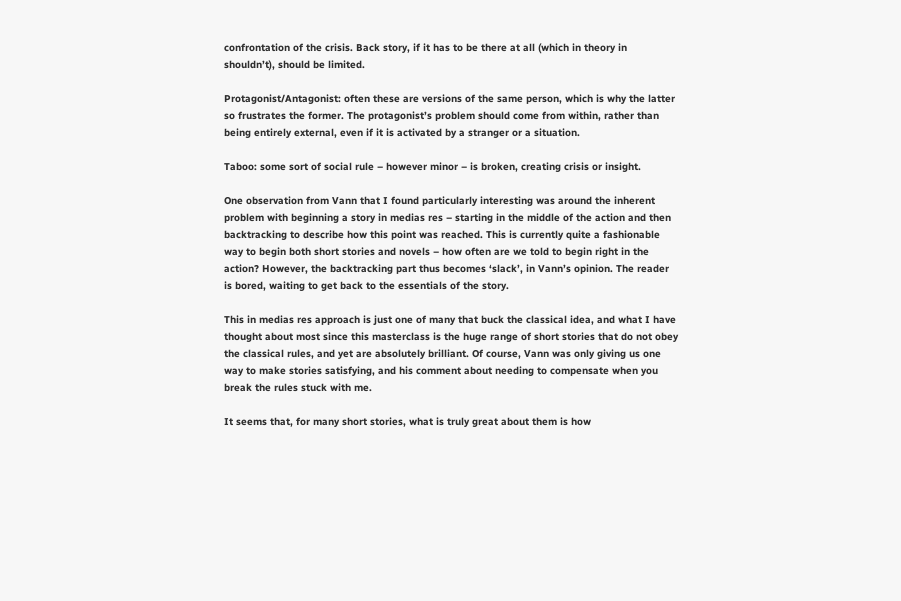confrontation of the crisis. Back story, if it has to be there at all (which in theory in shouldn’t), should be limited.

Protagonist/Antagonist: often these are versions of the same person, which is why the latter so frustrates the former. The protagonist’s problem should come from within, rather than being entirely external, even if it is activated by a stranger or a situation.

Taboo: some sort of social rule – however minor – is broken, creating crisis or insight.

One observation from Vann that I found particularly interesting was around the inherent problem with beginning a story in medias res – starting in the middle of the action and then backtracking to describe how this point was reached. This is currently quite a fashionable way to begin both short stories and novels – how often are we told to begin right in the action? However, the backtracking part thus becomes ‘slack’, in Vann’s opinion. The reader is bored, waiting to get back to the essentials of the story.

This in medias res approach is just one of many that buck the classical idea, and what I have thought about most since this masterclass is the huge range of short stories that do not obey the classical rules, and yet are absolutely brilliant. Of course, Vann was only giving us one way to make stories satisfying, and his comment about needing to compensate when you break the rules stuck with me.

It seems that, for many short stories, what is truly great about them is how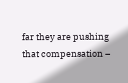far they are pushing that compensation –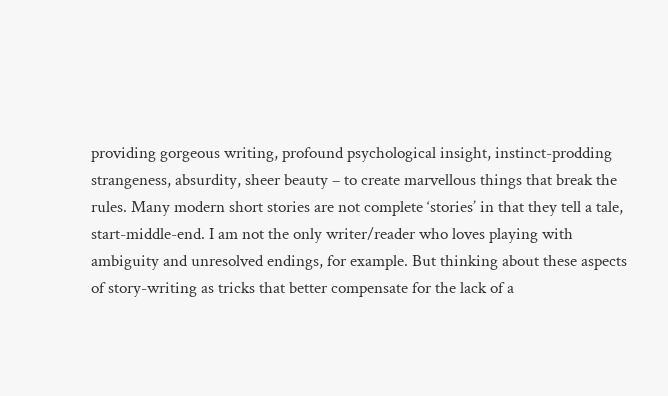providing gorgeous writing, profound psychological insight, instinct-prodding strangeness, absurdity, sheer beauty – to create marvellous things that break the rules. Many modern short stories are not complete ‘stories’ in that they tell a tale, start-middle-end. I am not the only writer/reader who loves playing with ambiguity and unresolved endings, for example. But thinking about these aspects of story-writing as tricks that better compensate for the lack of a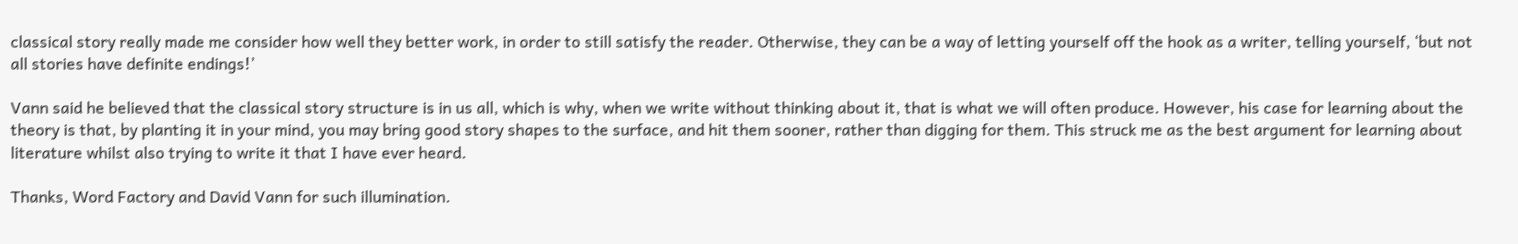classical story really made me consider how well they better work, in order to still satisfy the reader. Otherwise, they can be a way of letting yourself off the hook as a writer, telling yourself, ‘but not all stories have definite endings!’

Vann said he believed that the classical story structure is in us all, which is why, when we write without thinking about it, that is what we will often produce. However, his case for learning about the theory is that, by planting it in your mind, you may bring good story shapes to the surface, and hit them sooner, rather than digging for them. This struck me as the best argument for learning about literature whilst also trying to write it that I have ever heard.

Thanks, Word Factory and David Vann for such illumination.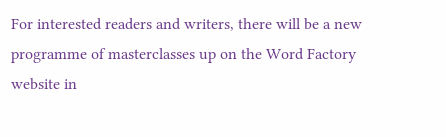For interested readers and writers, there will be a new programme of masterclasses up on the Word Factory website in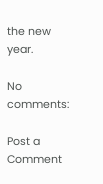the new year.

No comments:

Post a Comment